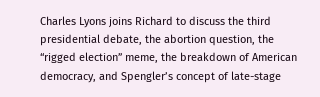Charles Lyons joins Richard to discuss the third presidential debate, the abortion question, the “rigged election” meme, the breakdown of American democracy, and Spengler’s concept of late-stage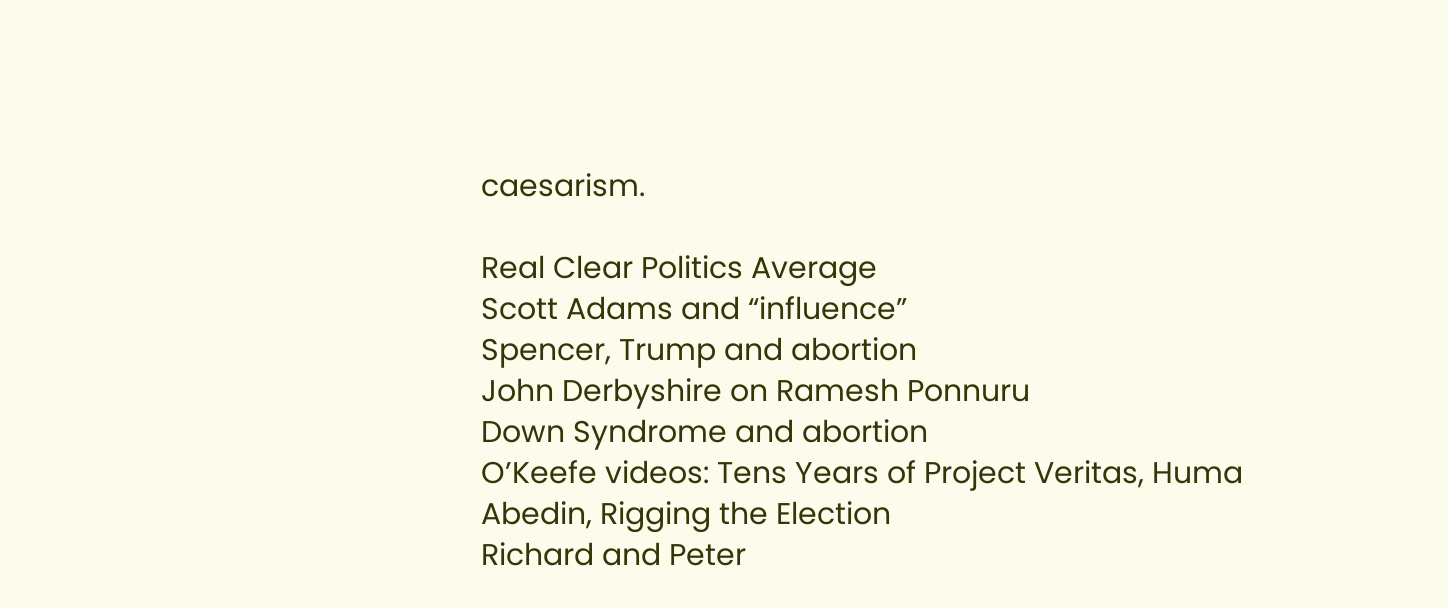caesarism.

Real Clear Politics Average
Scott Adams and “influence”
Spencer, Trump and abortion
John Derbyshire on Ramesh Ponnuru
Down Syndrome and abortion
O’Keefe videos: Tens Years of Project Veritas, Huma Abedin, Rigging the Election
Richard and Peter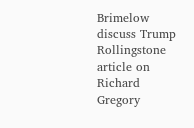Brimelow discuss Trump
Rollingstone article on Richard
Gregory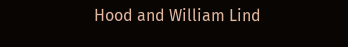Hood and William Lind